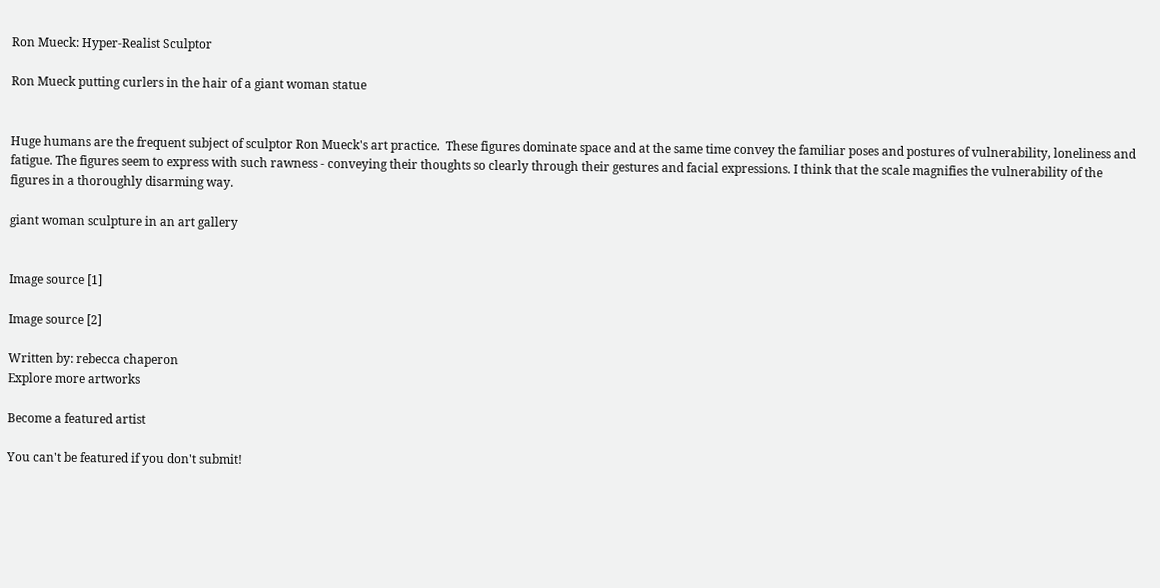Ron Mueck: Hyper-Realist Sculptor

Ron Mueck putting curlers in the hair of a giant woman statue


Huge humans are the frequent subject of sculptor Ron Mueck's art practice.  These figures dominate space and at the same time convey the familiar poses and postures of vulnerability, loneliness and fatigue. The figures seem to express with such rawness - conveying their thoughts so clearly through their gestures and facial expressions. I think that the scale magnifies the vulnerability of the figures in a thoroughly disarming way.

giant woman sculpture in an art gallery


Image source [1]

Image source [2]

Written by: rebecca chaperon
Explore more artworks

Become a featured artist

You can't be featured if you don't submit!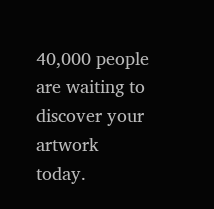40,000 people are waiting to discover your artwork today.